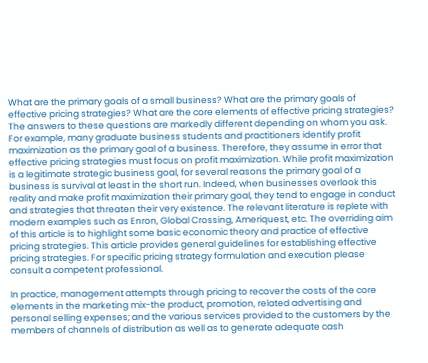What are the primary goals of a small business? What are the primary goals of effective pricing strategies? What are the core elements of effective pricing strategies? The answers to these questions are markedly different depending on whom you ask. For example, many graduate business students and practitioners identify profit maximization as the primary goal of a business. Therefore, they assume in error that effective pricing strategies must focus on profit maximization. While profit maximization is a legitimate strategic business goal, for several reasons the primary goal of a business is survival at least in the short run. Indeed, when businesses overlook this reality and make profit maximization their primary goal, they tend to engage in conduct and strategies that threaten their very existence. The relevant literature is replete with modern examples such as Enron, Global Crossing, Ameriquest, etc. The overriding aim of this article is to highlight some basic economic theory and practice of effective pricing strategies. This article provides general guidelines for establishing effective pricing strategies. For specific pricing strategy formulation and execution please consult a competent professional.

In practice, management attempts through pricing to recover the costs of the core elements in the marketing mix-the product, promotion, related advertising and personal selling expenses; and the various services provided to the customers by the members of channels of distribution as well as to generate adequate cash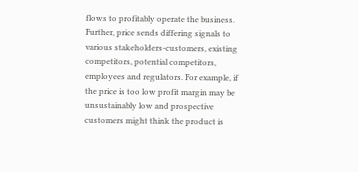flows to profitably operate the business. Further, price sends differing signals to various stakeholders-customers, existing competitors, potential competitors, employees and regulators. For example, if the price is too low profit margin may be unsustainably low and prospective customers might think the product is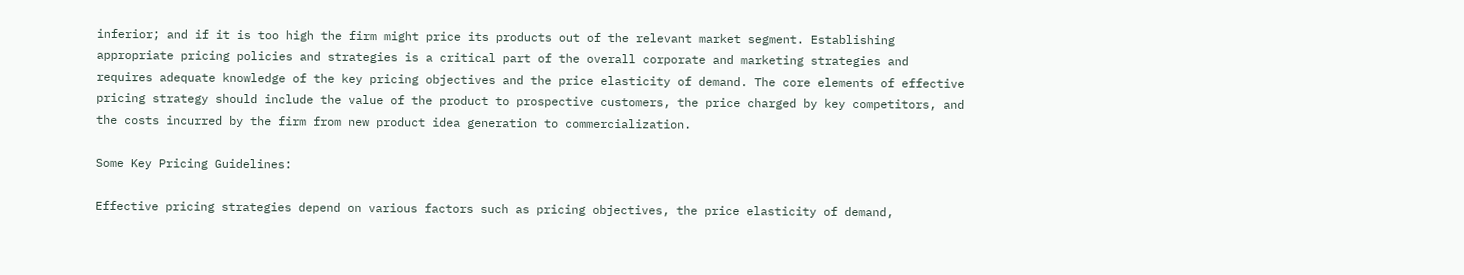inferior; and if it is too high the firm might price its products out of the relevant market segment. Establishing appropriate pricing policies and strategies is a critical part of the overall corporate and marketing strategies and requires adequate knowledge of the key pricing objectives and the price elasticity of demand. The core elements of effective pricing strategy should include the value of the product to prospective customers, the price charged by key competitors, and the costs incurred by the firm from new product idea generation to commercialization.

Some Key Pricing Guidelines:

Effective pricing strategies depend on various factors such as pricing objectives, the price elasticity of demand,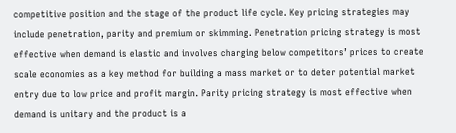competitive position and the stage of the product life cycle. Key pricing strategies may include penetration, parity and premium or skimming. Penetration pricing strategy is most effective when demand is elastic and involves charging below competitors’ prices to create scale economies as a key method for building a mass market or to deter potential market entry due to low price and profit margin. Parity pricing strategy is most effective when demand is unitary and the product is a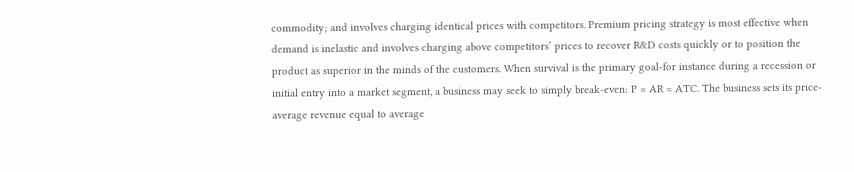commodity; and involves charging identical prices with competitors. Premium pricing strategy is most effective when demand is inelastic and involves charging above competitors’ prices to recover R&D costs quickly or to position the product as superior in the minds of the customers. When survival is the primary goal-for instance during a recession or initial entry into a market segment, a business may seek to simply break-even: P = AR = ATC. The business sets its price-average revenue equal to average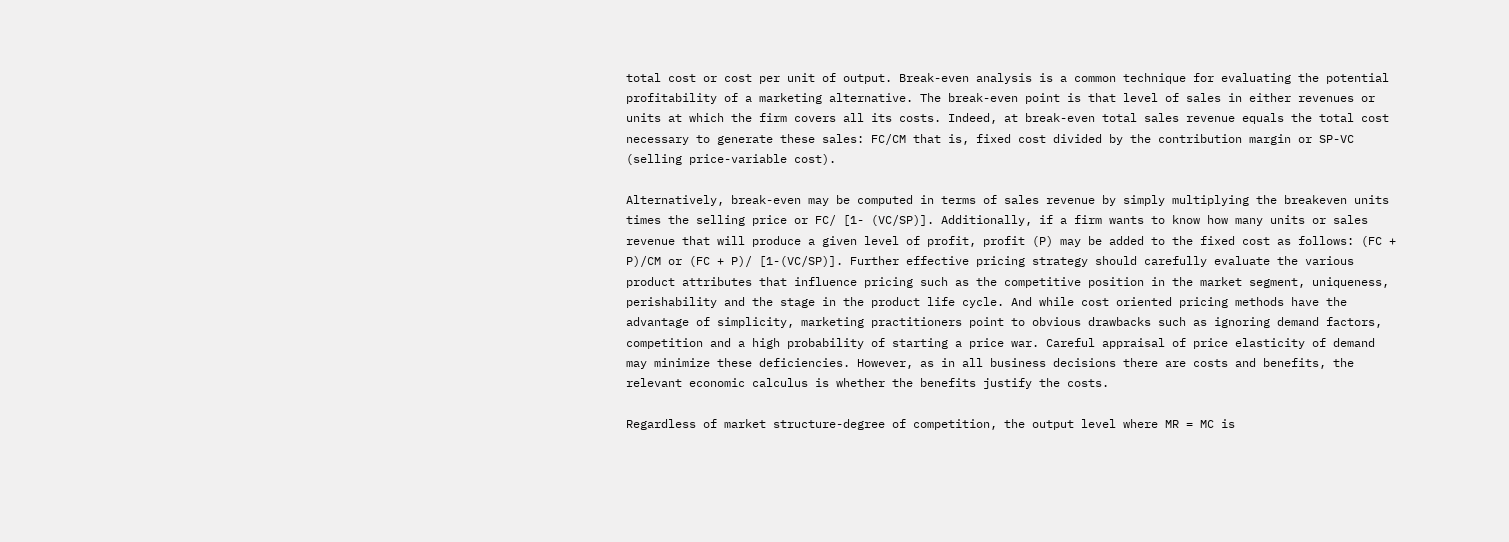total cost or cost per unit of output. Break-even analysis is a common technique for evaluating the potential profitability of a marketing alternative. The break-even point is that level of sales in either revenues or units at which the firm covers all its costs. Indeed, at break-even total sales revenue equals the total cost necessary to generate these sales: FC/CM that is, fixed cost divided by the contribution margin or SP-VC (selling price-variable cost).

Alternatively, break-even may be computed in terms of sales revenue by simply multiplying the breakeven units times the selling price or FC/ [1- (VC/SP)]. Additionally, if a firm wants to know how many units or sales revenue that will produce a given level of profit, profit (P) may be added to the fixed cost as follows: (FC + P)/CM or (FC + P)/ [1-(VC/SP)]. Further effective pricing strategy should carefully evaluate the various product attributes that influence pricing such as the competitive position in the market segment, uniqueness, perishability and the stage in the product life cycle. And while cost oriented pricing methods have the advantage of simplicity, marketing practitioners point to obvious drawbacks such as ignoring demand factors, competition and a high probability of starting a price war. Careful appraisal of price elasticity of demand may minimize these deficiencies. However, as in all business decisions there are costs and benefits, the relevant economic calculus is whether the benefits justify the costs.

Regardless of market structure-degree of competition, the output level where MR = MC is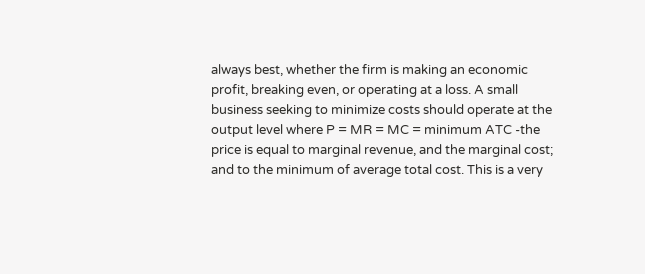always best, whether the firm is making an economic profit, breaking even, or operating at a loss. A small business seeking to minimize costs should operate at the output level where P = MR = MC = minimum ATC -the price is equal to marginal revenue, and the marginal cost; and to the minimum of average total cost. This is a very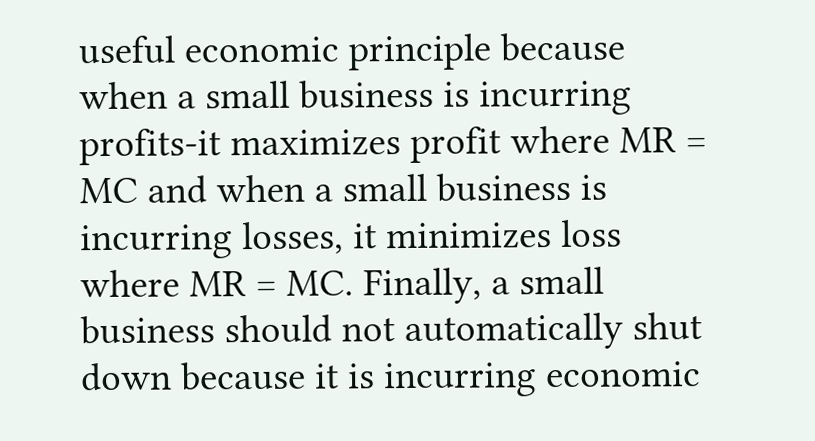useful economic principle because when a small business is incurring profits-it maximizes profit where MR = MC and when a small business is incurring losses, it minimizes loss where MR = MC. Finally, a small business should not automatically shut down because it is incurring economic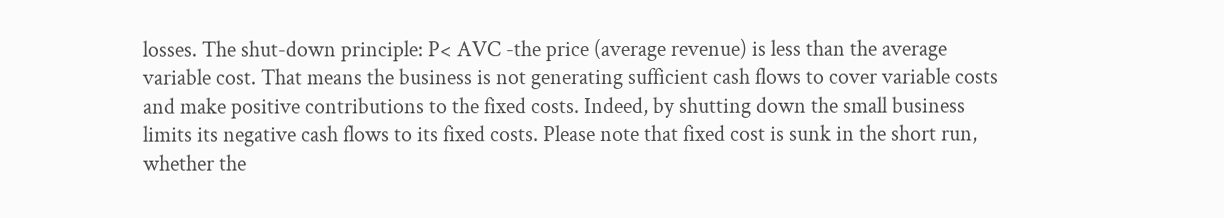losses. The shut-down principle: P< AVC -the price (average revenue) is less than the average variable cost. That means the business is not generating sufficient cash flows to cover variable costs and make positive contributions to the fixed costs. Indeed, by shutting down the small business limits its negative cash flows to its fixed costs. Please note that fixed cost is sunk in the short run, whether the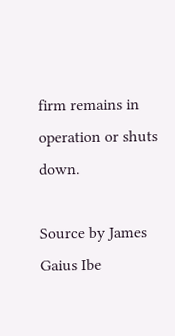firm remains in operation or shuts down.

Source by James Gaius Ibe